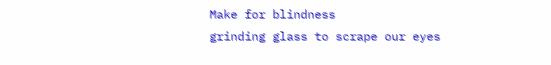Make for blindness
grinding glass to scrape our eyes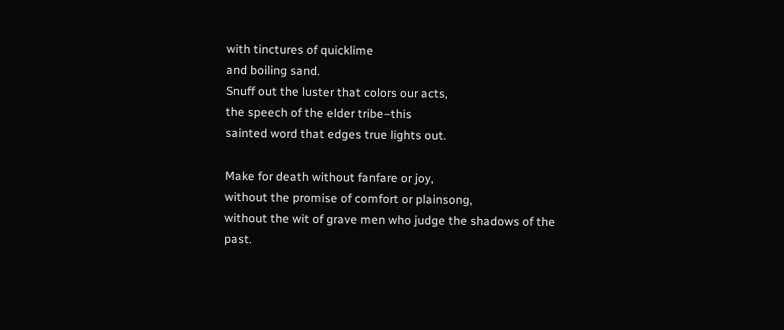with tinctures of quicklime
and boiling sand.
Snuff out the luster that colors our acts,
the speech of the elder tribe–this
sainted word that edges true lights out.

Make for death without fanfare or joy,
without the promise of comfort or plainsong,
without the wit of grave men who judge the shadows of the past.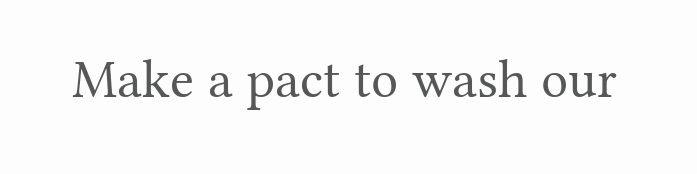Make a pact to wash our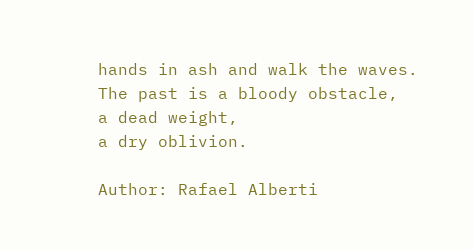hands in ash and walk the waves.
The past is a bloody obstacle,
a dead weight,
a dry oblivion.

Author: Rafael Alberti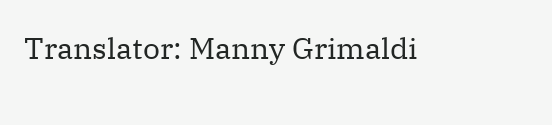Translator: Manny Grimaldi